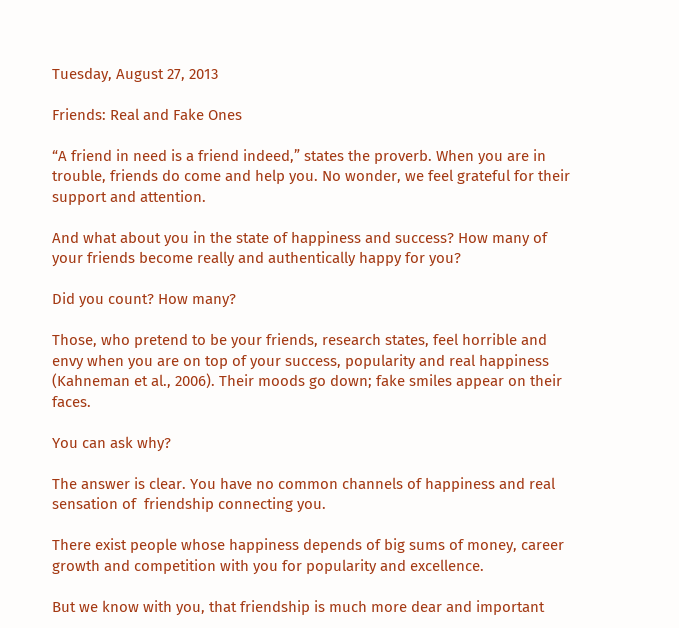Tuesday, August 27, 2013

Friends: Real and Fake Ones

“A friend in need is a friend indeed,” states the proverb. When you are in trouble, friends do come and help you. No wonder, we feel grateful for their support and attention.

And what about you in the state of happiness and success? How many of your friends become really and authentically happy for you?

Did you count? How many?

Those, who pretend to be your friends, research states, feel horrible and envy when you are on top of your success, popularity and real happiness (Kahneman et al., 2006). Their moods go down; fake smiles appear on their faces.

You can ask why?

The answer is clear. You have no common channels of happiness and real sensation of  friendship connecting you.

There exist people whose happiness depends of big sums of money, career growth and competition with you for popularity and excellence.

But we know with you, that friendship is much more dear and important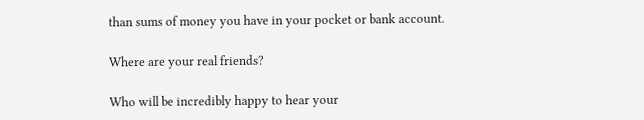than sums of money you have in your pocket or bank account.

Where are your real friends?

Who will be incredibly happy to hear your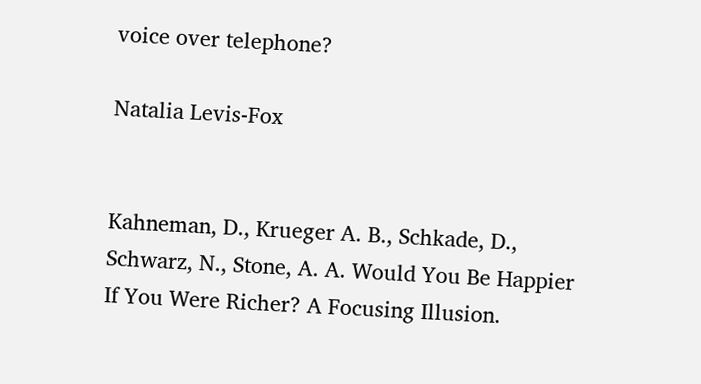voice over telephone?

Natalia Levis-Fox


Kahneman, D., Krueger A. B., Schkade, D., Schwarz, N., Stone, A. A. Would You Be Happier If You Were Richer? A Focusing Illusion.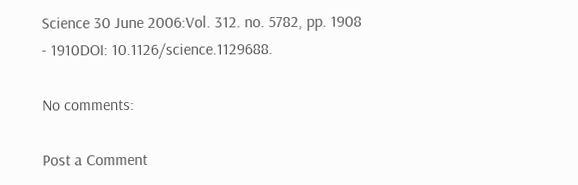Science 30 June 2006:Vol. 312. no. 5782, pp. 1908 - 1910DOI: 10.1126/science.1129688.

No comments:

Post a Comment